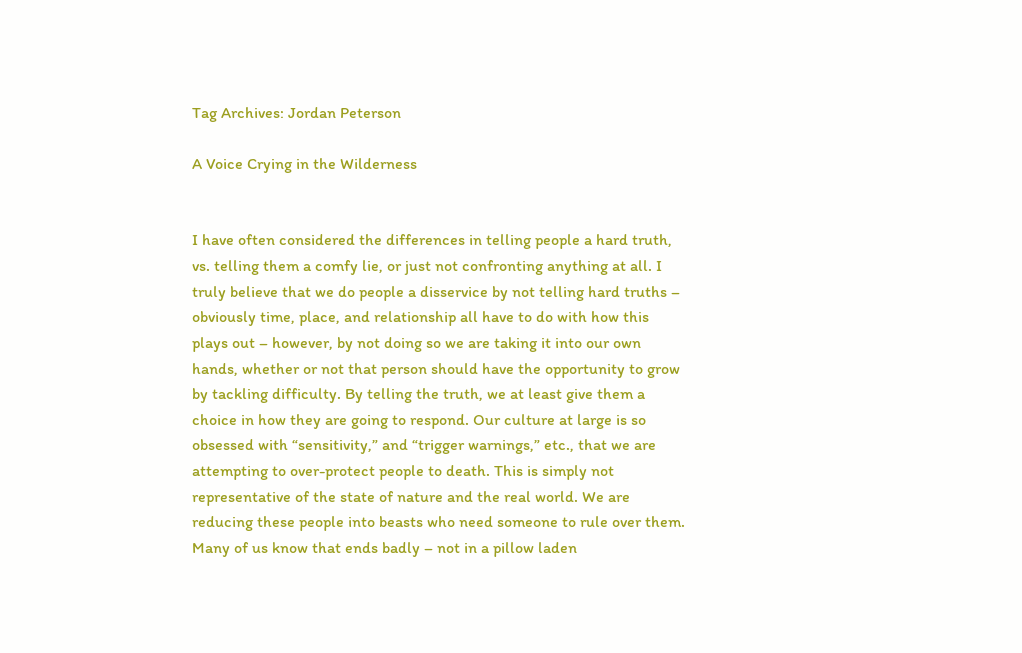Tag Archives: Jordan Peterson

A Voice Crying in the Wilderness


I have often considered the differences in telling people a hard truth, vs. telling them a comfy lie, or just not confronting anything at all. I truly believe that we do people a disservice by not telling hard truths – obviously time, place, and relationship all have to do with how this plays out – however, by not doing so we are taking it into our own hands, whether or not that person should have the opportunity to grow by tackling difficulty. By telling the truth, we at least give them a choice in how they are going to respond. Our culture at large is so obsessed with “sensitivity,” and “trigger warnings,” etc., that we are attempting to over-protect people to death. This is simply not representative of the state of nature and the real world. We are reducing these people into beasts who need someone to rule over them. Many of us know that ends badly – not in a pillow laden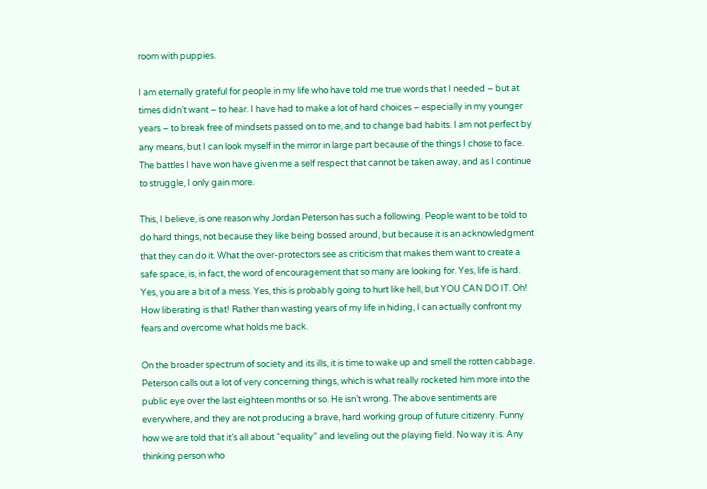room with puppies.

I am eternally grateful for people in my life who have told me true words that I needed – but at times didn’t want – to hear. I have had to make a lot of hard choices – especially in my younger years – to break free of mindsets passed on to me, and to change bad habits. I am not perfect by any means, but I can look myself in the mirror in large part because of the things I chose to face. The battles I have won have given me a self respect that cannot be taken away, and as I continue to struggle, I only gain more.

This, I believe, is one reason why Jordan Peterson has such a following. People want to be told to do hard things, not because they like being bossed around, but because it is an acknowledgment that they can do it. What the over-protectors see as criticism that makes them want to create a safe space, is, in fact, the word of encouragement that so many are looking for. Yes, life is hard. Yes, you are a bit of a mess. Yes, this is probably going to hurt like hell, but YOU CAN DO IT. Oh! How liberating is that! Rather than wasting years of my life in hiding, I can actually confront my fears and overcome what holds me back.

On the broader spectrum of society and its ills, it is time to wake up and smell the rotten cabbage. Peterson calls out a lot of very concerning things, which is what really rocketed him more into the public eye over the last eighteen months or so. He isn’t wrong. The above sentiments are everywhere, and they are not producing a brave, hard working group of future citizenry. Funny how we are told that it’s all about “equality” and leveling out the playing field. No way it is. Any thinking person who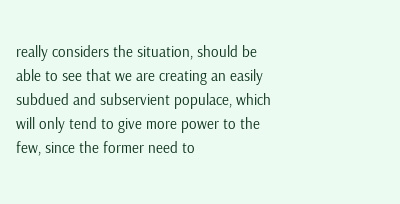really considers the situation, should be able to see that we are creating an easily subdued and subservient populace, which will only tend to give more power to the few, since the former need to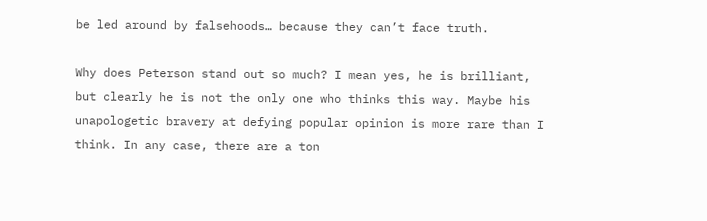be led around by falsehoods… because they can’t face truth.

Why does Peterson stand out so much? I mean yes, he is brilliant, but clearly he is not the only one who thinks this way. Maybe his unapologetic bravery at defying popular opinion is more rare than I think. In any case, there are a ton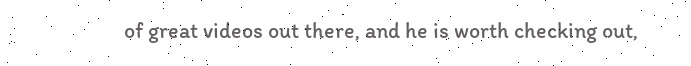of great videos out there, and he is worth checking out,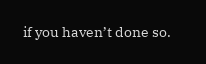if you haven’t done so.